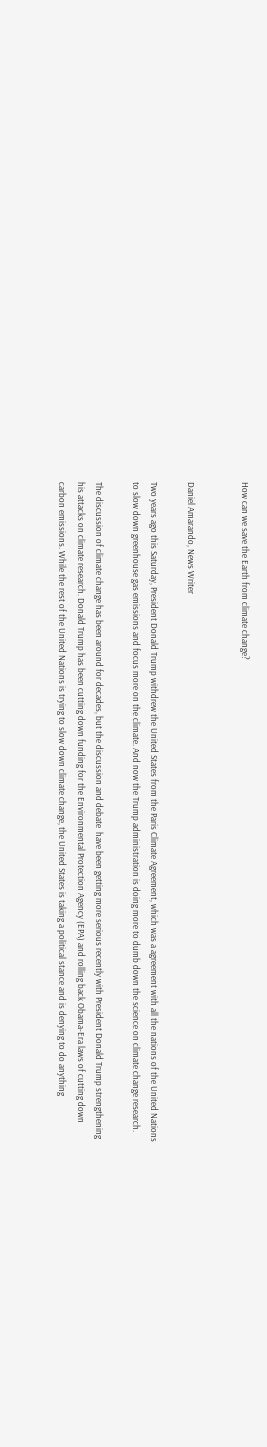How can we save the Earth from climate change?


Daniel Amarando, News Writer

Two years ago this Saturday, President Donald Trump withdrew the United States from the Paris Climate Agreement, which was a agreement with all the nations of the United Nations to slow down greenhouse gas emissions and focus more on the climate. And now the Trump administration is doing more to dumb down the science on climate change research.

The discussion of climate change has been around for decades, but the discussion and debate  have been getting more serious recently with President Donald Trump strengthening his attacks on climate research. Donald Trump has been cutting down funding for the Environmental Protection Agency (EPA) and rolling back Obama-Era laws of cutting down carbon emissions. While the rest of the United Nations is trying to slow down climate change, the United States is taking a political stance and is denying to do anything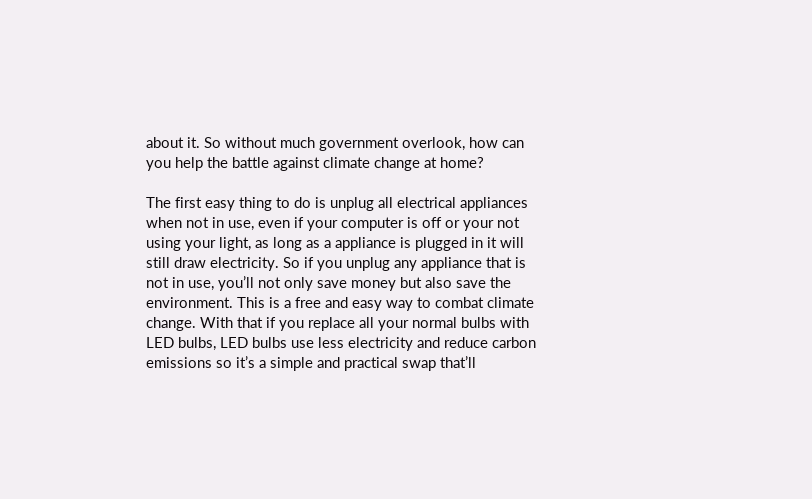about it. So without much government overlook, how can you help the battle against climate change at home?

The first easy thing to do is unplug all electrical appliances when not in use, even if your computer is off or your not using your light, as long as a appliance is plugged in it will still draw electricity. So if you unplug any appliance that is not in use, you’ll not only save money but also save the environment. This is a free and easy way to combat climate change. With that if you replace all your normal bulbs with LED bulbs, LED bulbs use less electricity and reduce carbon emissions so it’s a simple and practical swap that’ll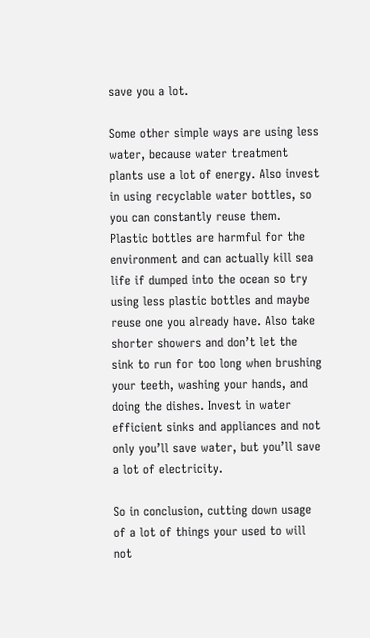save you a lot.

Some other simple ways are using less water, because water treatment plants use a lot of energy. Also invest in using recyclable water bottles, so you can constantly reuse them. Plastic bottles are harmful for the environment and can actually kill sea life if dumped into the ocean so try using less plastic bottles and maybe reuse one you already have. Also take shorter showers and don’t let the sink to run for too long when brushing your teeth, washing your hands, and doing the dishes. Invest in water efficient sinks and appliances and not only you’ll save water, but you’ll save a lot of electricity.

So in conclusion, cutting down usage of a lot of things your used to will not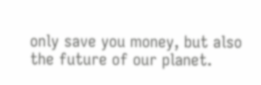only save you money, but also the future of our planet.